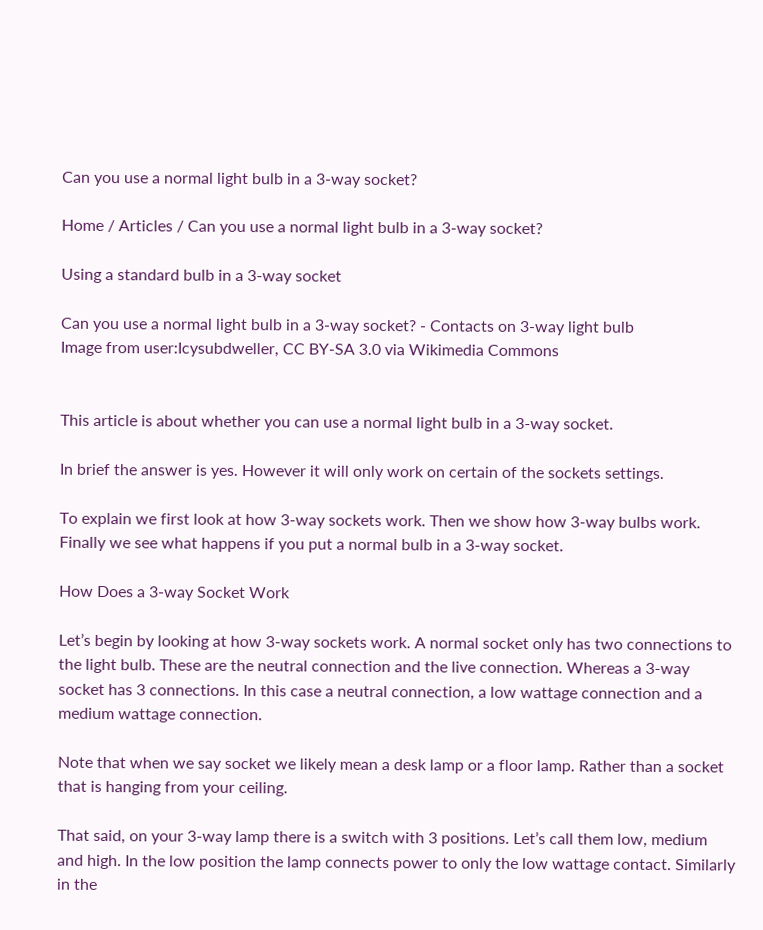Can you use a normal light bulb in a 3-way socket?

Home / Articles / Can you use a normal light bulb in a 3-way socket?

Using a standard bulb in a 3-way socket

Can you use a normal light bulb in a 3-way socket? - Contacts on 3-way light bulb
Image from user:Icysubdweller, CC BY-SA 3.0 via Wikimedia Commons


This article is about whether you can use a normal light bulb in a 3-way socket.

In brief the answer is yes. However it will only work on certain of the sockets settings.

To explain we first look at how 3-way sockets work. Then we show how 3-way bulbs work. Finally we see what happens if you put a normal bulb in a 3-way socket.

How Does a 3-way Socket Work

Let’s begin by looking at how 3-way sockets work. A normal socket only has two connections to the light bulb. These are the neutral connection and the live connection. Whereas a 3-way socket has 3 connections. In this case a neutral connection, a low wattage connection and a medium wattage connection.

Note that when we say socket we likely mean a desk lamp or a floor lamp. Rather than a socket that is hanging from your ceiling.

That said, on your 3-way lamp there is a switch with 3 positions. Let’s call them low, medium and high. In the low position the lamp connects power to only the low wattage contact. Similarly in the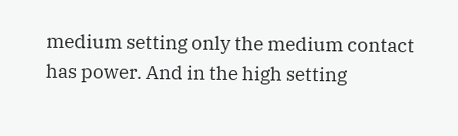medium setting only the medium contact has power. And in the high setting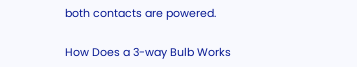both contacts are powered.

How Does a 3-way Bulb Works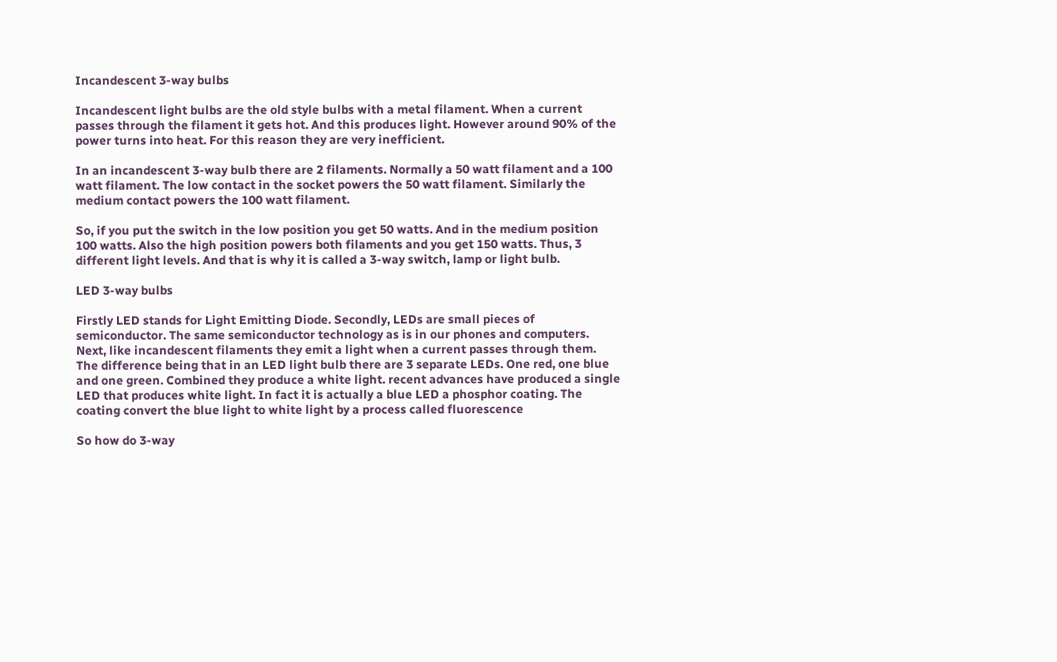Incandescent 3-way bulbs

Incandescent light bulbs are the old style bulbs with a metal filament. When a current passes through the filament it gets hot. And this produces light. However around 90% of the power turns into heat. For this reason they are very inefficient.

In an incandescent 3-way bulb there are 2 filaments. Normally a 50 watt filament and a 100 watt filament. The low contact in the socket powers the 50 watt filament. Similarly the medium contact powers the 100 watt filament.

So, if you put the switch in the low position you get 50 watts. And in the medium position 100 watts. Also the high position powers both filaments and you get 150 watts. Thus, 3 different light levels. And that is why it is called a 3-way switch, lamp or light bulb.

LED 3-way bulbs

Firstly LED stands for Light Emitting Diode. Secondly, LEDs are small pieces of semiconductor. The same semiconductor technology as is in our phones and computers. Next, like incandescent filaments they emit a light when a current passes through them. The difference being that in an LED light bulb there are 3 separate LEDs. One red, one blue and one green. Combined they produce a white light. recent advances have produced a single LED that produces white light. In fact it is actually a blue LED a phosphor coating. The coating convert the blue light to white light by a process called fluorescence

So how do 3-way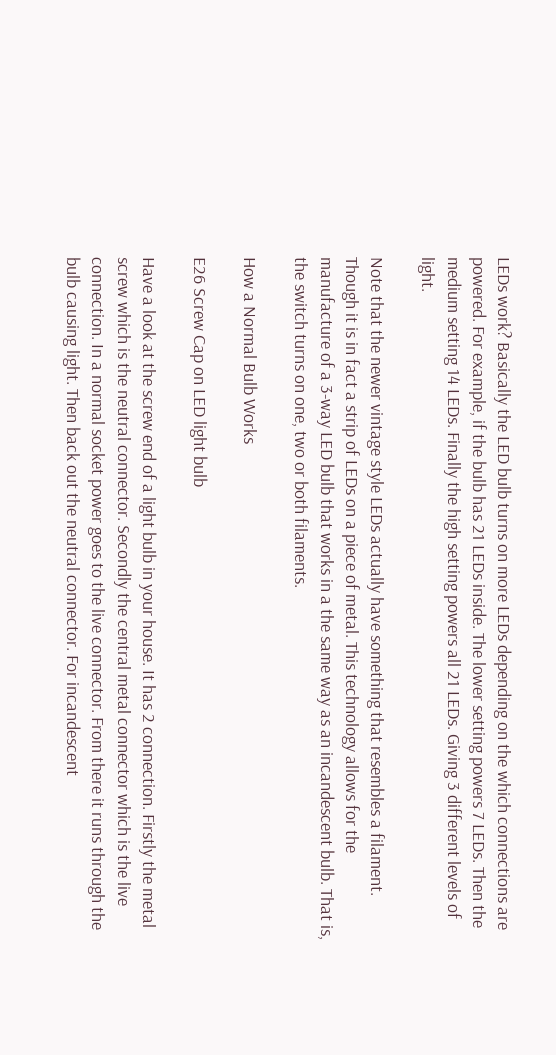LEDs work? Basically the LED bulb turns on more LEDs depending on the which connections are powered. For example, if the bulb has 21 LEDs inside. The lower setting powers 7 LEDs. Then the medium setting 14 LEDs. Finally the high setting powers all 21 LEDs. Giving 3 different levels of light.

Note that the newer vintage style LEDs actually have something that resembles a filament. Though it is in fact a strip of LEDs on a piece of metal. This technology allows for the manufacture of a 3-way LED bulb that works in a the same way as an incandescent bulb. That is, the switch turns on one, two or both filaments.

How a Normal Bulb Works

E26 Screw Cap on LED light bulb

Have a look at the screw end of a light bulb in your house. It has 2 connection. Firstly the metal screw which is the neutral connector. Secondly the central metal connector which is the live connection. In a normal socket power goes to the live connector. From there it runs through the bulb causing light. Then back out the neutral connector. For incandescent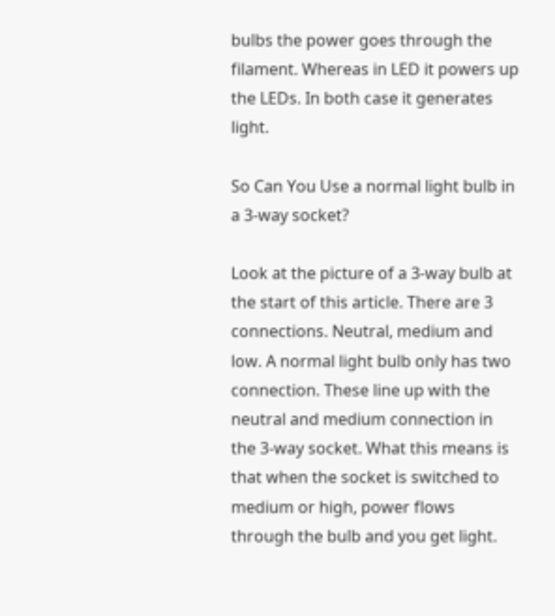bulbs the power goes through the filament. Whereas in LED it powers up the LEDs. In both case it generates light.

So Can You Use a normal light bulb in a 3-way socket?

Look at the picture of a 3-way bulb at the start of this article. There are 3 connections. Neutral, medium and low. A normal light bulb only has two connection. These line up with the neutral and medium connection in the 3-way socket. What this means is that when the socket is switched to medium or high, power flows through the bulb and you get light.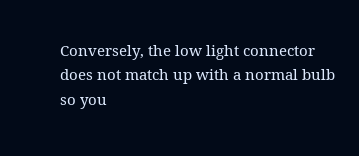Conversely, the low light connector does not match up with a normal bulb so you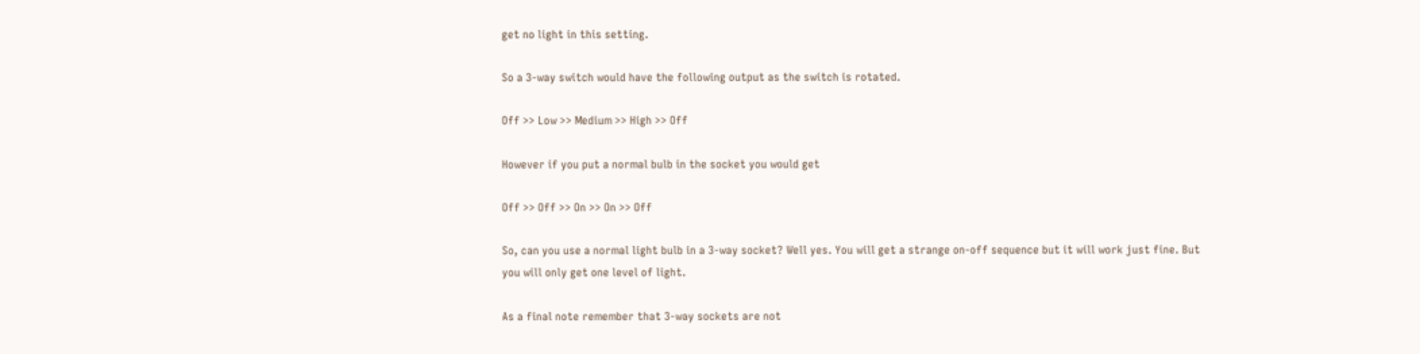get no light in this setting.

So a 3-way switch would have the following output as the switch is rotated.

Off >> Low >> Medium >> High >> Off

However if you put a normal bulb in the socket you would get

Off >> Off >> On >> On >> Off

So, can you use a normal light bulb in a 3-way socket? Well yes. You will get a strange on-off sequence but it will work just fine. But you will only get one level of light.

As a final note remember that 3-way sockets are not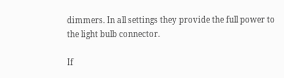dimmers. In all settings they provide the full power to the light bulb connector.

If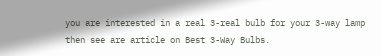you are interested in a real 3-real bulb for your 3-way lamp then see are article on Best 3-Way Bulbs.